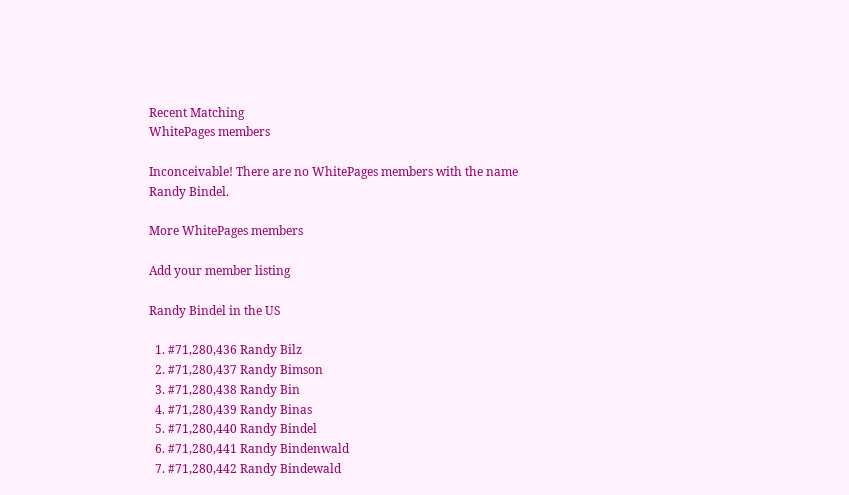Recent Matching
WhitePages members

Inconceivable! There are no WhitePages members with the name Randy Bindel.

More WhitePages members

Add your member listing

Randy Bindel in the US

  1. #71,280,436 Randy Bilz
  2. #71,280,437 Randy Bimson
  3. #71,280,438 Randy Bin
  4. #71,280,439 Randy Binas
  5. #71,280,440 Randy Bindel
  6. #71,280,441 Randy Bindenwald
  7. #71,280,442 Randy Bindewald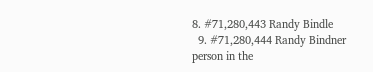8. #71,280,443 Randy Bindle
  9. #71,280,444 Randy Bindner
person in the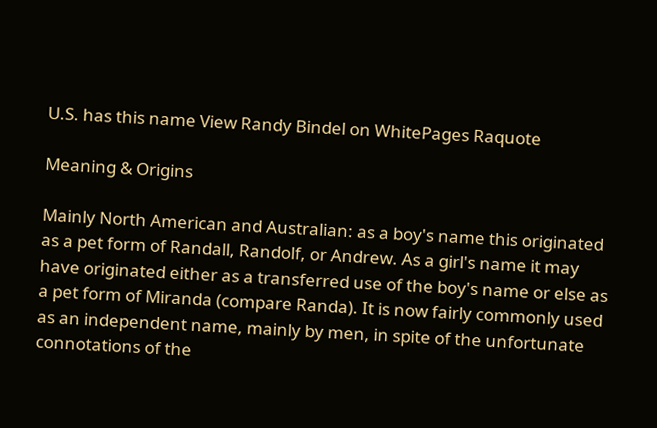U.S. has this name View Randy Bindel on WhitePages Raquote

Meaning & Origins

Mainly North American and Australian: as a boy's name this originated as a pet form of Randall, Randolf, or Andrew. As a girl's name it may have originated either as a transferred use of the boy's name or else as a pet form of Miranda (compare Randa). It is now fairly commonly used as an independent name, mainly by men, in spite of the unfortunate connotations of the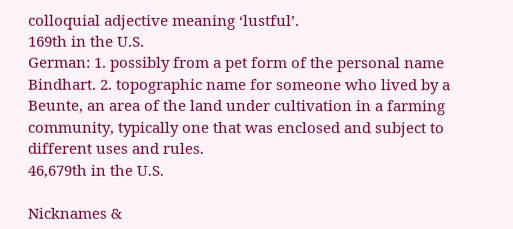colloquial adjective meaning ‘lustful’.
169th in the U.S.
German: 1. possibly from a pet form of the personal name Bindhart. 2. topographic name for someone who lived by a Beunte, an area of the land under cultivation in a farming community, typically one that was enclosed and subject to different uses and rules.
46,679th in the U.S.

Nicknames &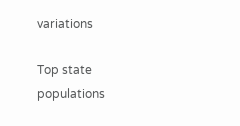variations

Top state populations